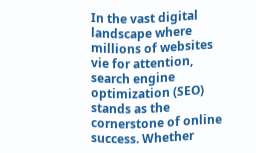In the vast digital landscape where millions of websites vie for attention, search engine optimization (SEO) stands as the cornerstone of online success. Whether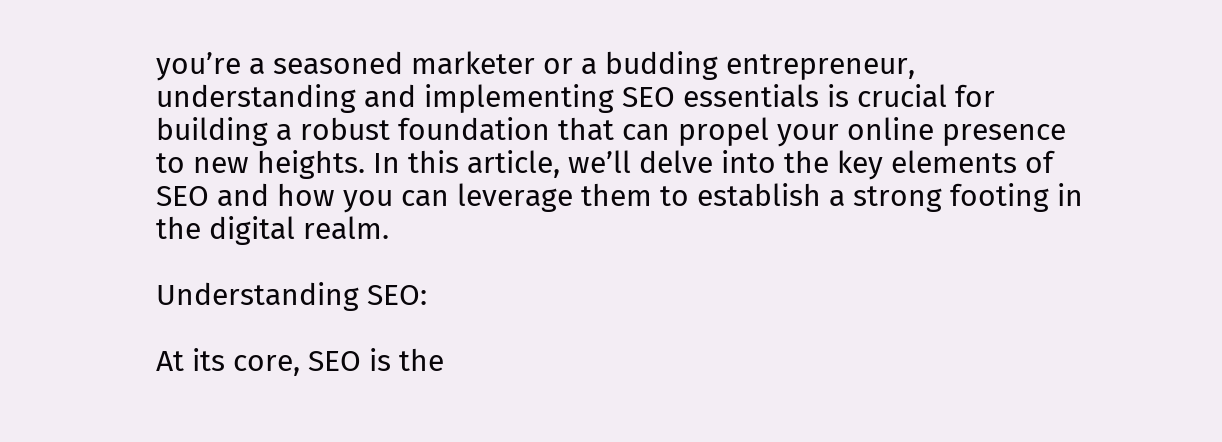you’re a seasoned marketer or a budding entrepreneur, understanding and implementing SEO essentials is crucial for building a robust foundation that can propel your online presence to new heights. In this article, we’ll delve into the key elements of SEO and how you can leverage them to establish a strong footing in the digital realm.

Understanding SEO:

At its core, SEO is the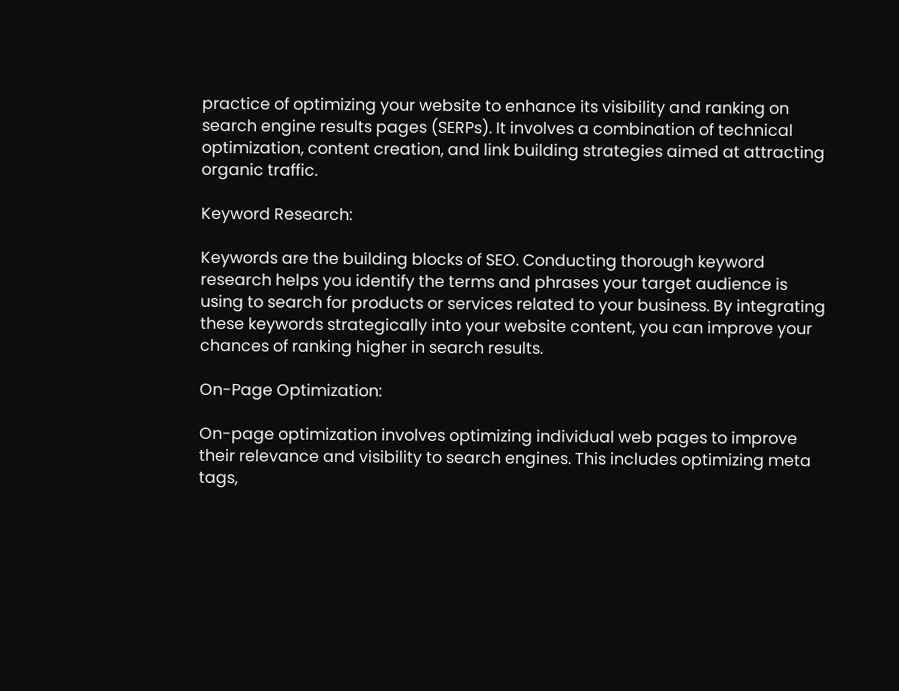practice of optimizing your website to enhance its visibility and ranking on search engine results pages (SERPs). It involves a combination of technical optimization, content creation, and link building strategies aimed at attracting organic traffic.

Keyword Research:

Keywords are the building blocks of SEO. Conducting thorough keyword research helps you identify the terms and phrases your target audience is using to search for products or services related to your business. By integrating these keywords strategically into your website content, you can improve your chances of ranking higher in search results.

On-Page Optimization:

On-page optimization involves optimizing individual web pages to improve their relevance and visibility to search engines. This includes optimizing meta tags,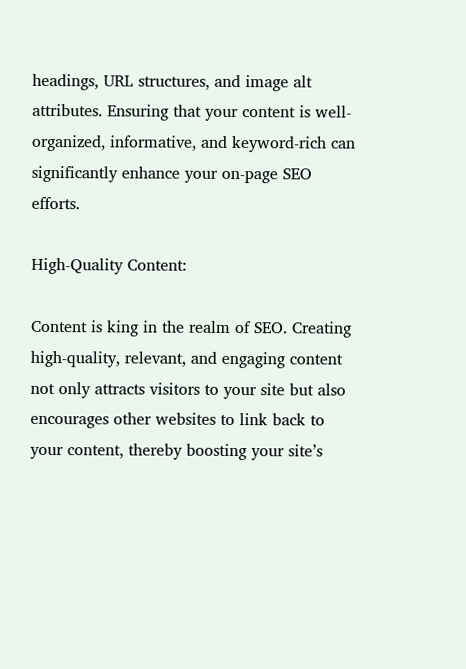headings, URL structures, and image alt attributes. Ensuring that your content is well-organized, informative, and keyword-rich can significantly enhance your on-page SEO efforts.

High-Quality Content:

Content is king in the realm of SEO. Creating high-quality, relevant, and engaging content not only attracts visitors to your site but also encourages other websites to link back to your content, thereby boosting your site’s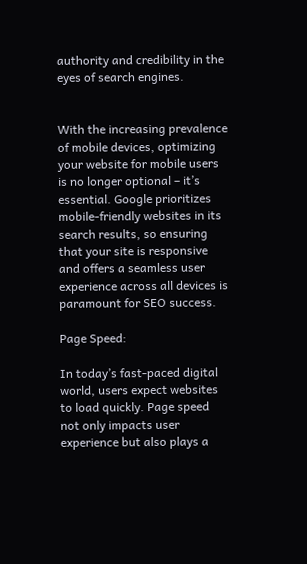authority and credibility in the eyes of search engines.


With the increasing prevalence of mobile devices, optimizing your website for mobile users is no longer optional – it’s essential. Google prioritizes mobile-friendly websites in its search results, so ensuring that your site is responsive and offers a seamless user experience across all devices is paramount for SEO success.

Page Speed:

In today’s fast-paced digital world, users expect websites to load quickly. Page speed not only impacts user experience but also plays a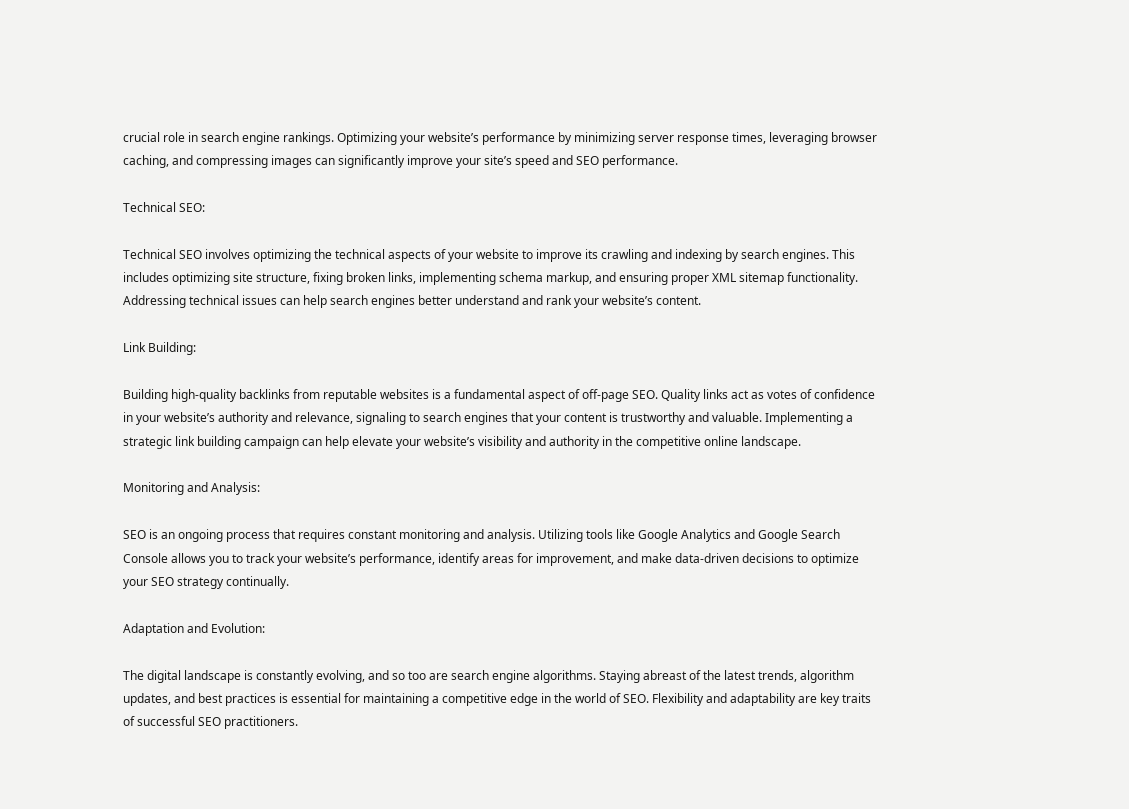crucial role in search engine rankings. Optimizing your website’s performance by minimizing server response times, leveraging browser caching, and compressing images can significantly improve your site’s speed and SEO performance.

Technical SEO:

Technical SEO involves optimizing the technical aspects of your website to improve its crawling and indexing by search engines. This includes optimizing site structure, fixing broken links, implementing schema markup, and ensuring proper XML sitemap functionality. Addressing technical issues can help search engines better understand and rank your website’s content.

Link Building:

Building high-quality backlinks from reputable websites is a fundamental aspect of off-page SEO. Quality links act as votes of confidence in your website’s authority and relevance, signaling to search engines that your content is trustworthy and valuable. Implementing a strategic link building campaign can help elevate your website’s visibility and authority in the competitive online landscape.

Monitoring and Analysis:

SEO is an ongoing process that requires constant monitoring and analysis. Utilizing tools like Google Analytics and Google Search Console allows you to track your website’s performance, identify areas for improvement, and make data-driven decisions to optimize your SEO strategy continually.

Adaptation and Evolution:

The digital landscape is constantly evolving, and so too are search engine algorithms. Staying abreast of the latest trends, algorithm updates, and best practices is essential for maintaining a competitive edge in the world of SEO. Flexibility and adaptability are key traits of successful SEO practitioners.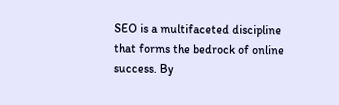SEO is a multifaceted discipline that forms the bedrock of online success. By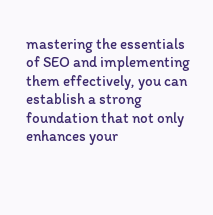mastering the essentials of SEO and implementing them effectively, you can establish a strong foundation that not only enhances your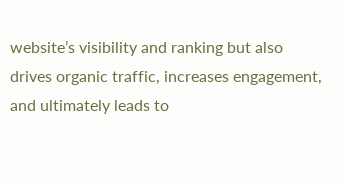website’s visibility and ranking but also drives organic traffic, increases engagement, and ultimately leads to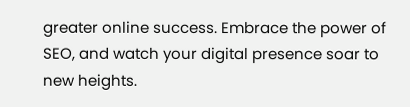greater online success. Embrace the power of SEO, and watch your digital presence soar to new heights.